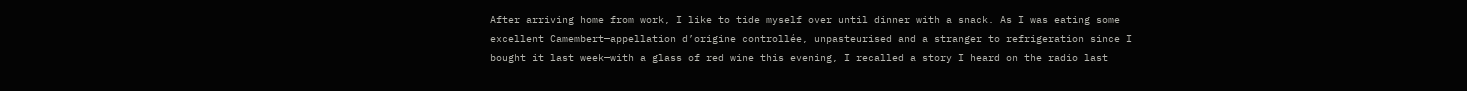After arriving home from work, I like to tide myself over until dinner with a snack. As I was eating some excellent Camembert—appellation d’origine controllée, unpasteurised and a stranger to refrigeration since I bought it last week—with a glass of red wine this evening, I recalled a story I heard on the radio last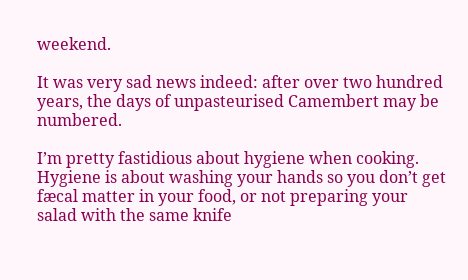weekend.

It was very sad news indeed: after over two hundred years, the days of unpasteurised Camembert may be numbered.

I’m pretty fastidious about hygiene when cooking. Hygiene is about washing your hands so you don’t get fæcal matter in your food, or not preparing your salad with the same knife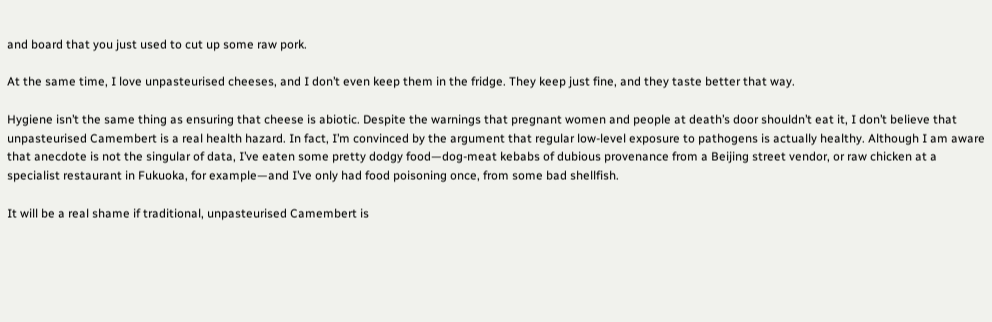and board that you just used to cut up some raw pork.

At the same time, I love unpasteurised cheeses, and I don’t even keep them in the fridge. They keep just fine, and they taste better that way.

Hygiene isn’t the same thing as ensuring that cheese is abiotic. Despite the warnings that pregnant women and people at death’s door shouldn’t eat it, I don’t believe that unpasteurised Camembert is a real health hazard. In fact, I’m convinced by the argument that regular low-level exposure to pathogens is actually healthy. Although I am aware that anecdote is not the singular of data, I’ve eaten some pretty dodgy food—dog-meat kebabs of dubious provenance from a Beijing street vendor, or raw chicken at a specialist restaurant in Fukuoka, for example—and I’ve only had food poisoning once, from some bad shellfish.

It will be a real shame if traditional, unpasteurised Camembert is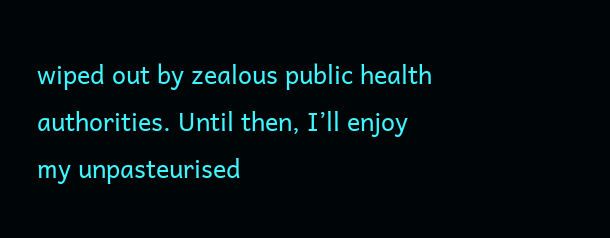wiped out by zealous public health authorities. Until then, I’ll enjoy my unpasteurised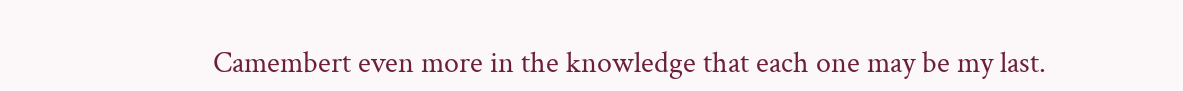Camembert even more in the knowledge that each one may be my last.